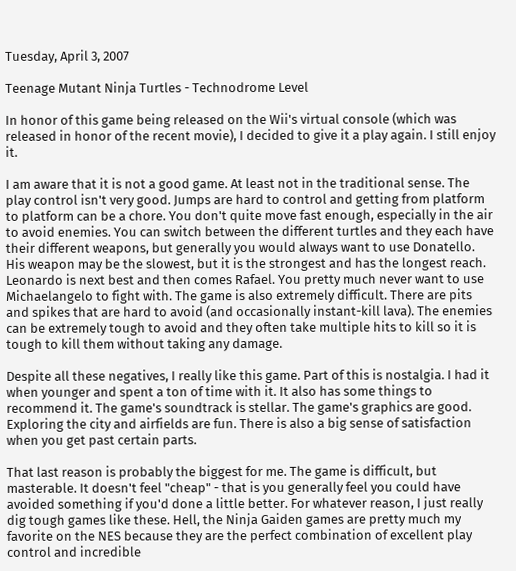Tuesday, April 3, 2007

Teenage Mutant Ninja Turtles - Technodrome Level

In honor of this game being released on the Wii's virtual console (which was released in honor of the recent movie), I decided to give it a play again. I still enjoy it.

I am aware that it is not a good game. At least not in the traditional sense. The play control isn't very good. Jumps are hard to control and getting from platform to platform can be a chore. You don't quite move fast enough, especially in the air to avoid enemies. You can switch between the different turtles and they each have their different weapons, but generally you would always want to use Donatello. His weapon may be the slowest, but it is the strongest and has the longest reach. Leonardo is next best and then comes Rafael. You pretty much never want to use Michaelangelo to fight with. The game is also extremely difficult. There are pits and spikes that are hard to avoid (and occasionally instant-kill lava). The enemies can be extremely tough to avoid and they often take multiple hits to kill so it is tough to kill them without taking any damage.

Despite all these negatives, I really like this game. Part of this is nostalgia. I had it when younger and spent a ton of time with it. It also has some things to recommend it. The game's soundtrack is stellar. The game's graphics are good. Exploring the city and airfields are fun. There is also a big sense of satisfaction when you get past certain parts.

That last reason is probably the biggest for me. The game is difficult, but masterable. It doesn't feel "cheap" - that is you generally feel you could have avoided something if you'd done a little better. For whatever reason, I just really dig tough games like these. Hell, the Ninja Gaiden games are pretty much my favorite on the NES because they are the perfect combination of excellent play control and incredible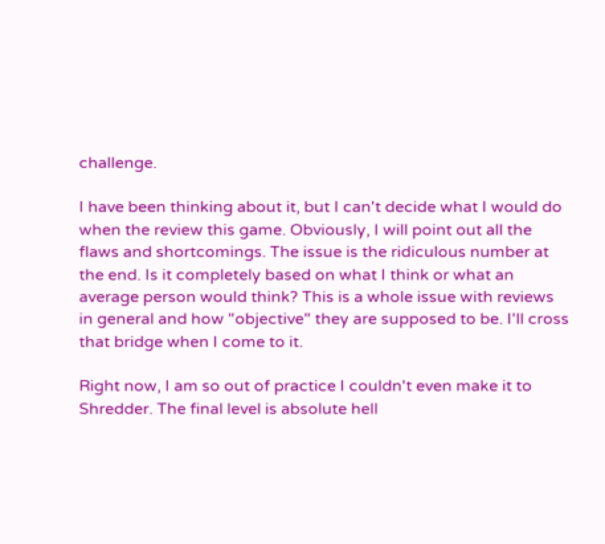challenge.

I have been thinking about it, but I can't decide what I would do when the review this game. Obviously, I will point out all the flaws and shortcomings. The issue is the ridiculous number at the end. Is it completely based on what I think or what an average person would think? This is a whole issue with reviews in general and how "objective" they are supposed to be. I'll cross that bridge when I come to it.

Right now, I am so out of practice I couldn't even make it to Shredder. The final level is absolute hell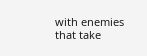with enemies that take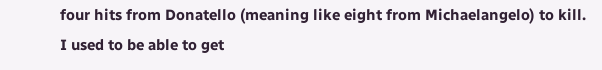four hits from Donatello (meaning like eight from Michaelangelo) to kill. I used to be able to get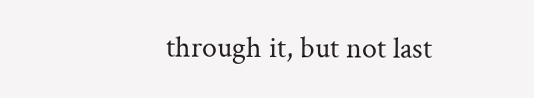through it, but not last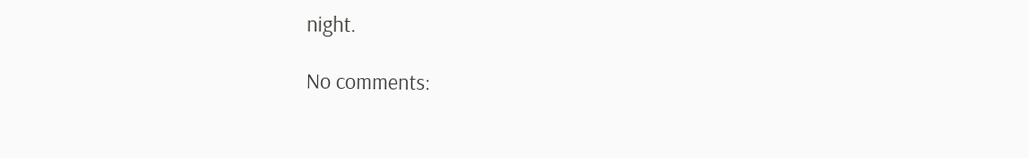night.

No comments: